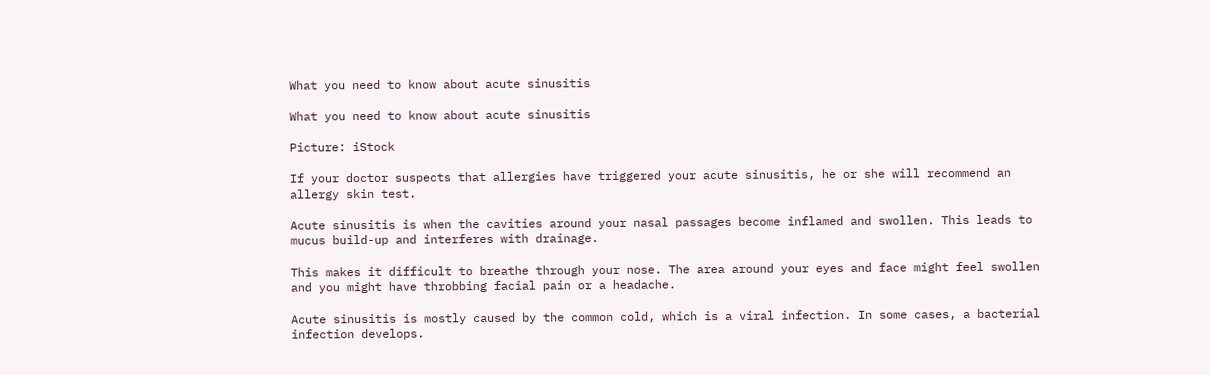What you need to know about acute sinusitis

What you need to know about acute sinusitis

Picture: iStock

If your doctor suspects that allergies have triggered your acute sinusitis, he or she will recommend an allergy skin test.

Acute sinusitis is when the cavities around your nasal passages become inflamed and swollen. This leads to mucus build-up and interferes with drainage.

This makes it difficult to breathe through your nose. The area around your eyes and face might feel swollen and you might have throbbing facial pain or a headache.

Acute sinusitis is mostly caused by the common cold, which is a viral infection. In some cases, a bacterial infection develops.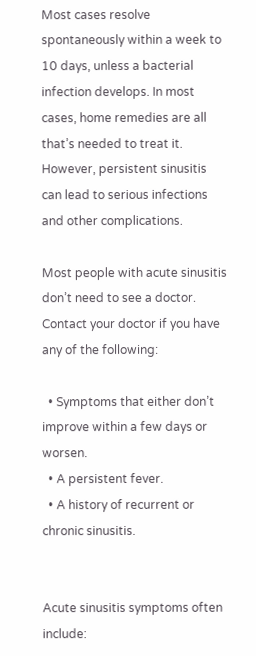Most cases resolve spontaneously within a week to 10 days, unless a bacterial infection develops. In most cases, home remedies are all that’s needed to treat it.  However, persistent sinusitis can lead to serious infections and other complications.

Most people with acute sinusitis don’t need to see a doctor. Contact your doctor if you have any of the following:

  • Symptoms that either don’t improve within a few days or worsen.
  • A persistent fever.
  • A history of recurrent or chronic sinusitis.


Acute sinusitis symptoms often include: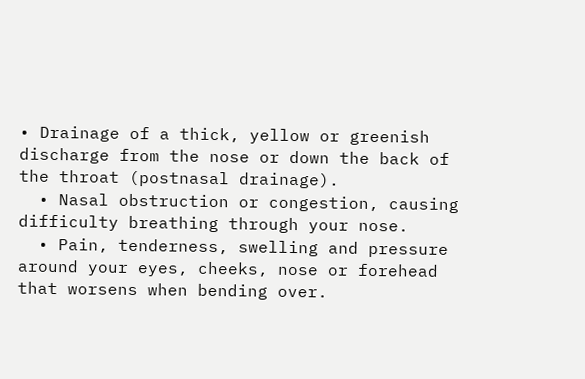• Drainage of a thick, yellow or greenish discharge from the nose or down the back of the throat (postnasal drainage).
  • Nasal obstruction or congestion, causing difficulty breathing through your nose.
  • Pain, tenderness, swelling and pressure around your eyes, cheeks, nose or forehead that worsens when bending over.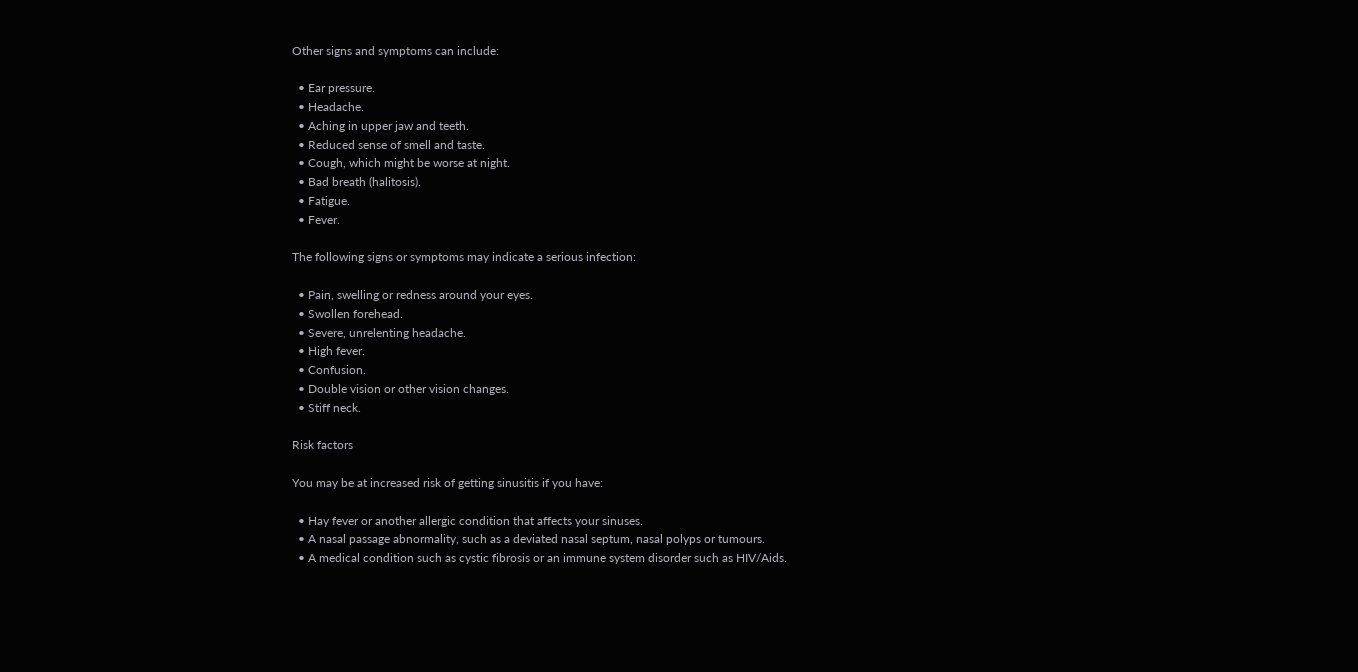Other signs and symptoms can include:

  • Ear pressure.
  • Headache.
  • Aching in upper jaw and teeth.
  • Reduced sense of smell and taste.
  • Cough, which might be worse at night.
  • Bad breath (halitosis).
  • Fatigue.
  • Fever.

The following signs or symptoms may indicate a serious infection:

  • Pain, swelling or redness around your eyes.
  • Swollen forehead.
  • Severe, unrelenting headache.
  • High fever.
  • Confusion.
  • Double vision or other vision changes.
  • Stiff neck.

Risk factors

You may be at increased risk of getting sinusitis if you have:

  • Hay fever or another allergic condition that affects your sinuses.
  • A nasal passage abnormality, such as a deviated nasal septum, nasal polyps or tumours.
  • A medical condition such as cystic fibrosis or an immune system disorder such as HIV/Aids.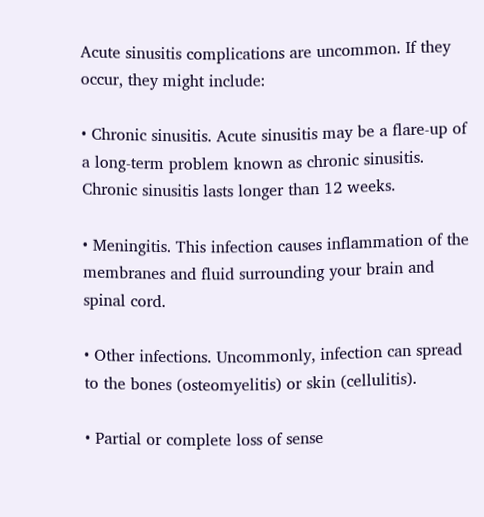Acute sinusitis complications are uncommon. If they occur, they might include:

• Chronic sinusitis. Acute sinusitis may be a flare-up of a long-term problem known as chronic sinusitis. Chronic sinusitis lasts longer than 12 weeks.

• Meningitis. This infection causes inflammation of the membranes and fluid surrounding your brain and spinal cord.

• Other infections. Uncommonly, infection can spread to the bones (osteomyelitis) or skin (cellulitis).

• Partial or complete loss of sense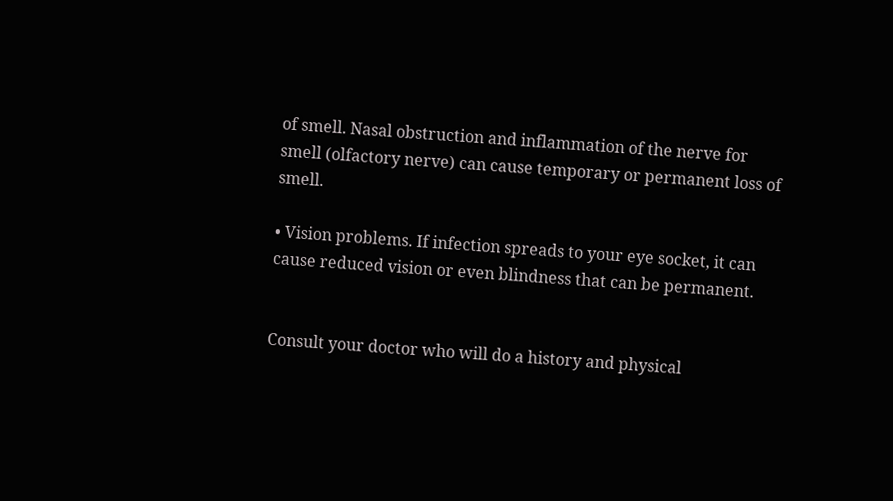of smell. Nasal obstruction and inflammation of the nerve for smell (olfactory nerve) can cause temporary or permanent loss of smell.

• Vision problems. If infection spreads to your eye socket, it can cause reduced vision or even blindness that can be permanent.


Consult your doctor who will do a history and physical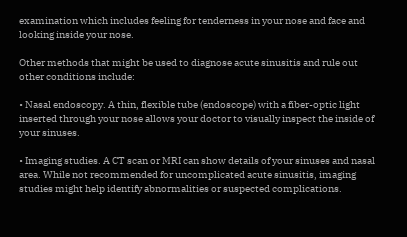examination which includes feeling for tenderness in your nose and face and looking inside your nose.

Other methods that might be used to diagnose acute sinusitis and rule out other conditions include:

• Nasal endoscopy. A thin, flexible tube (endoscope) with a fiber-optic light inserted through your nose allows your doctor to visually inspect the inside of your sinuses.

• Imaging studies. A CT scan or MRI can show details of your sinuses and nasal area. While not recommended for uncomplicated acute sinusitis, imaging studies might help identify abnormalities or suspected complications.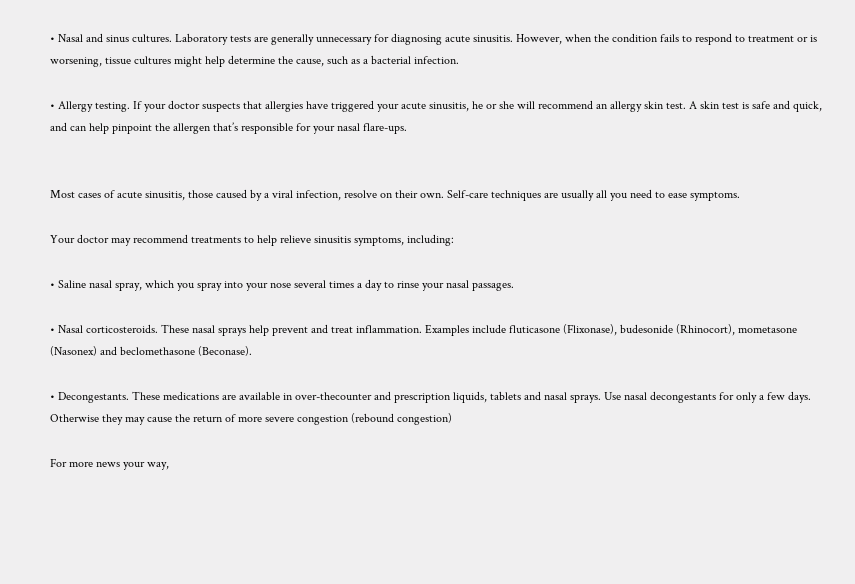• Nasal and sinus cultures. Laboratory tests are generally unnecessary for diagnosing acute sinusitis. However, when the condition fails to respond to treatment or is worsening, tissue cultures might help determine the cause, such as a bacterial infection.

• Allergy testing. If your doctor suspects that allergies have triggered your acute sinusitis, he or she will recommend an allergy skin test. A skin test is safe and quick, and can help pinpoint the allergen that’s responsible for your nasal flare-ups.


Most cases of acute sinusitis, those caused by a viral infection, resolve on their own. Self-care techniques are usually all you need to ease symptoms.

Your doctor may recommend treatments to help relieve sinusitis symptoms, including:

• Saline nasal spray, which you spray into your nose several times a day to rinse your nasal passages.

• Nasal corticosteroids. These nasal sprays help prevent and treat inflammation. Examples include fluticasone (Flixonase), budesonide (Rhinocort), mometasone (Nasonex) and beclomethasone (Beconase).

• Decongestants. These medications are available in over-thecounter and prescription liquids, tablets and nasal sprays. Use nasal decongestants for only a few days. Otherwise they may cause the return of more severe congestion (rebound congestion)

For more news your way,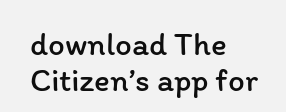download The Citizen’s app for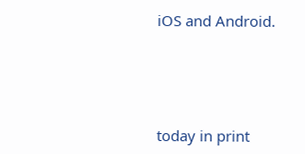iOS and Android.




today in print